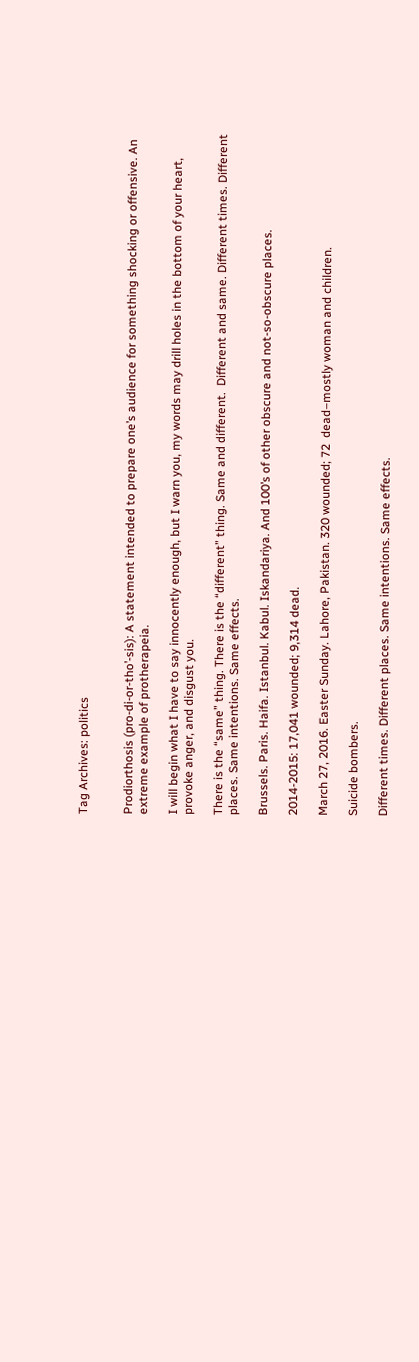Tag Archives: politics


Prodiorthosis (pro-di-or-tho’-sis): A statement intended to prepare one’s audience for something shocking or offensive. An extreme example of protherapeia.

I will begin what I have to say innocently enough, but I warn you, my words may drill holes in the bottom of your heart, provoke anger, and disgust you.

There is the “same” thing. There is the “different” thing. Same and different.  Different and same. Different times. Different places. Same intentions. Same effects.

Brussels. Paris. Haifa. Istanbul. Kabul. Iskandariya. And 100’s of other obscure and not-so-obscure places.

2014-2015: 17,041 wounded; 9,314 dead.

March 27, 2016. Easter Sunday. Lahore, Pakistan. 320 wounded; 72  dead–mostly woman and children.

Suicide bombers.

Different times. Different places. Same intentions. Same effects.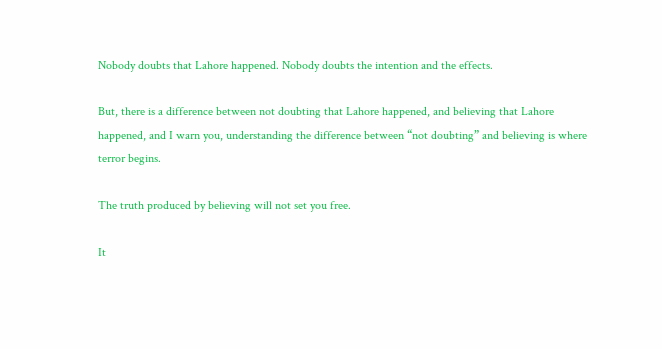Nobody doubts that Lahore happened. Nobody doubts the intention and the effects.

But, there is a difference between not doubting that Lahore happened, and believing that Lahore happened, and I warn you, understanding the difference between “not doubting” and believing is where terror begins.

The truth produced by believing will not set you free.

It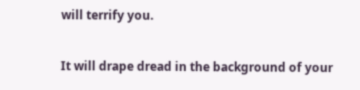will terrify you.

It will drape dread in the background of your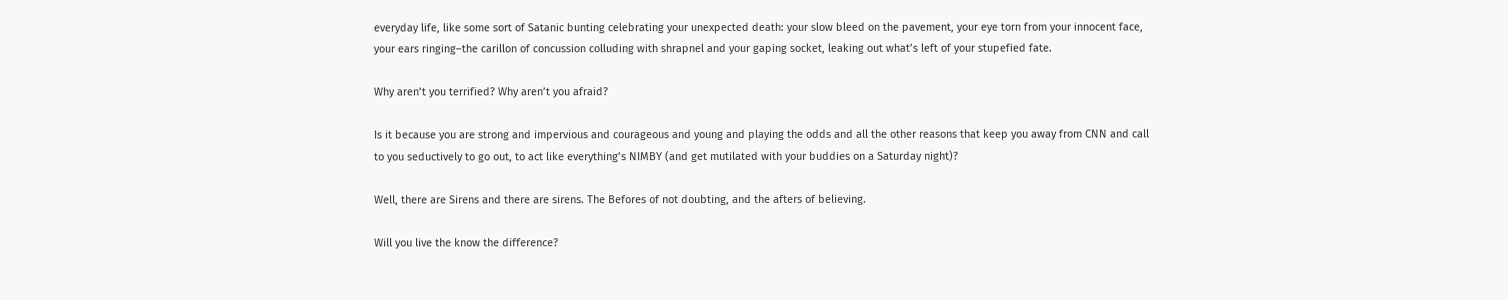everyday life, like some sort of Satanic bunting celebrating your unexpected death: your slow bleed on the pavement, your eye torn from your innocent face, your ears ringing–the carillon of concussion colluding with shrapnel and your gaping socket, leaking out what’s left of your stupefied fate.

Why aren’t you terrified? Why aren’t you afraid?

Is it because you are strong and impervious and courageous and young and playing the odds and all the other reasons that keep you away from CNN and call to you seductively to go out, to act like everything’s NIMBY (and get mutilated with your buddies on a Saturday night)?

Well, there are Sirens and there are sirens. The Befores of not doubting, and the afters of believing.

Will you live the know the difference?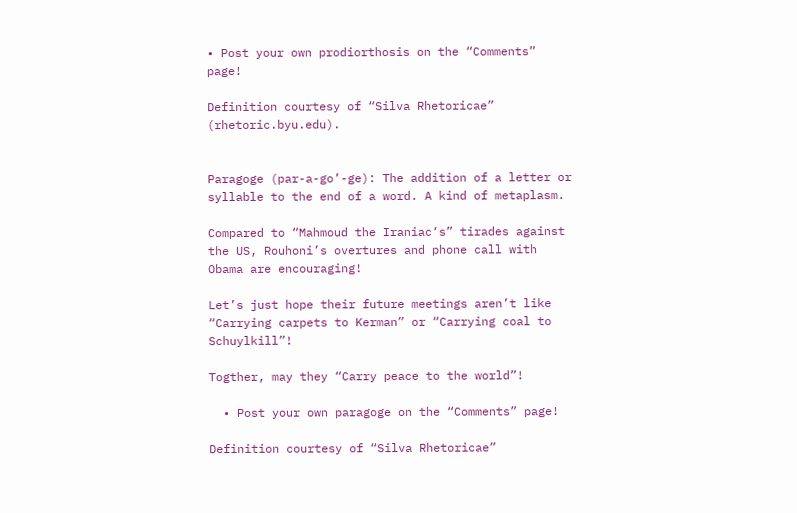• Post your own prodiorthosis on the “Comments” page!

Definition courtesy of “Silva Rhetoricae” (rhetoric.byu.edu).


Paragoge (par-a-go’-ge): The addition of a letter or syllable to the end of a word. A kind of metaplasm.

Compared to “Mahmoud the Iraniac‘s” tirades against the US, Rouhoni’s overtures and phone call with Obama are encouraging!

Let’s just hope their future meetings aren’t like “Carrying carpets to Kerman” or “Carrying coal to Schuylkill”!

Togther, may they “Carry peace to the world”!

  • Post your own paragoge on the “Comments” page!

Definition courtesy of “Silva Rhetoricae”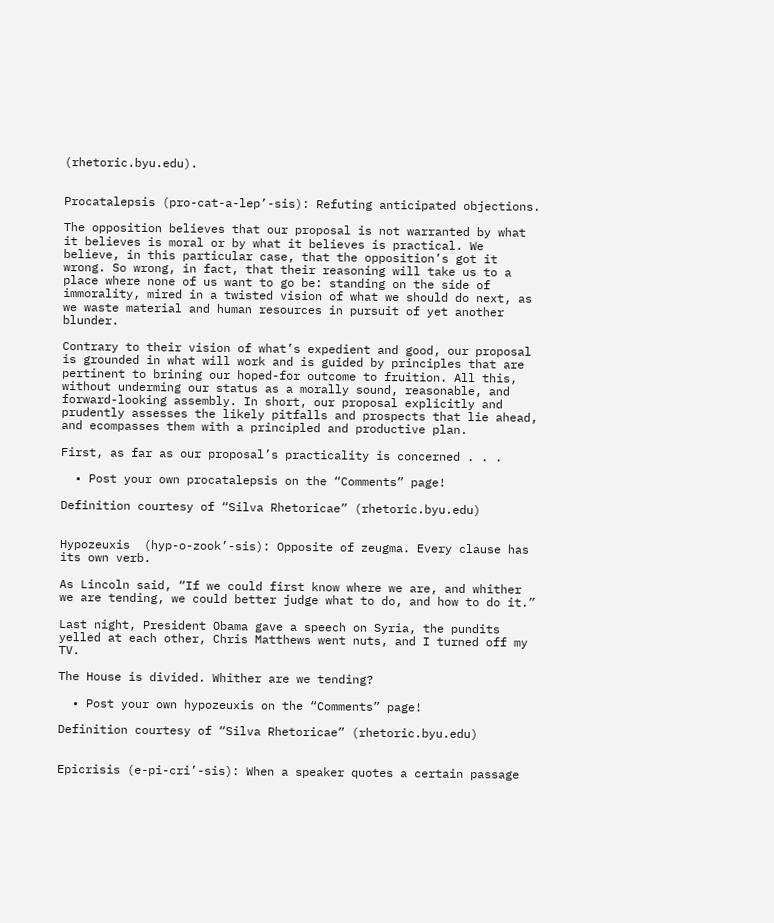(rhetoric.byu.edu).


Procatalepsis (pro-cat-a-lep’-sis): Refuting anticipated objections.

The opposition believes that our proposal is not warranted by what it believes is moral or by what it believes is practical. We believe, in this particular case, that the opposition’s got it wrong. So wrong, in fact, that their reasoning will take us to a place where none of us want to go be: standing on the side of immorality, mired in a twisted vision of what we should do next, as we waste material and human resources in pursuit of yet another blunder.

Contrary to their vision of what’s expedient and good, our proposal is grounded in what will work and is guided by principles that are pertinent to brining our hoped-for outcome to fruition. All this, without underming our status as a morally sound, reasonable, and forward-looking assembly. In short, our proposal explicitly and prudently assesses the likely pitfalls and prospects that lie ahead, and ecompasses them with a principled and productive plan.

First, as far as our proposal’s practicality is concerned . . .

  • Post your own procatalepsis on the “Comments” page!

Definition courtesy of “Silva Rhetoricae” (rhetoric.byu.edu)


Hypozeuxis  (hyp-o-zook’-sis): Opposite of zeugma. Every clause has its own verb.

As Lincoln said, “If we could first know where we are, and whither we are tending, we could better judge what to do, and how to do it.”

Last night, President Obama gave a speech on Syria, the pundits yelled at each other, Chris Matthews went nuts, and I turned off my TV.

The House is divided. Whither are we tending?

  • Post your own hypozeuxis on the “Comments” page!

Definition courtesy of “Silva Rhetoricae” (rhetoric.byu.edu)


Epicrisis (e-pi-cri’-sis): When a speaker quotes a certain passage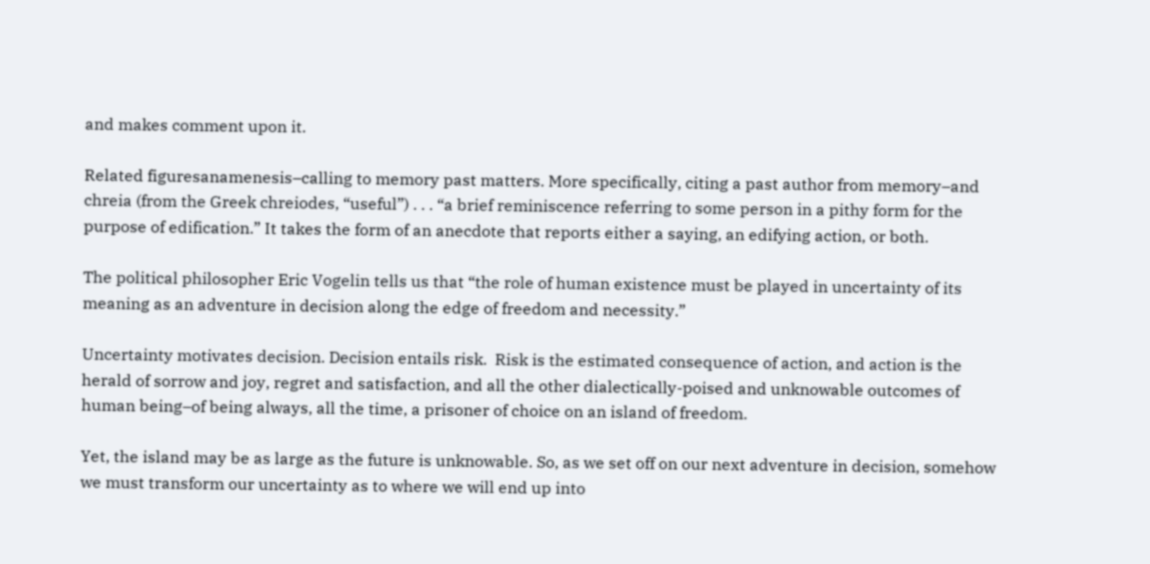and makes comment upon it.

Related figuresanamenesis–calling to memory past matters. More specifically, citing a past author from memory–and chreia (from the Greek chreiodes, “useful”) . . . “a brief reminiscence referring to some person in a pithy form for the purpose of edification.” It takes the form of an anecdote that reports either a saying, an edifying action, or both.

The political philosopher Eric Vogelin tells us that “the role of human existence must be played in uncertainty of its meaning as an adventure in decision along the edge of freedom and necessity.”

Uncertainty motivates decision. Decision entails risk.  Risk is the estimated consequence of action, and action is the herald of sorrow and joy, regret and satisfaction, and all the other dialectically-poised and unknowable outcomes of human being–of being always, all the time, a prisoner of choice on an island of freedom.

Yet, the island may be as large as the future is unknowable. So, as we set off on our next adventure in decision, somehow we must transform our uncertainty as to where we will end up into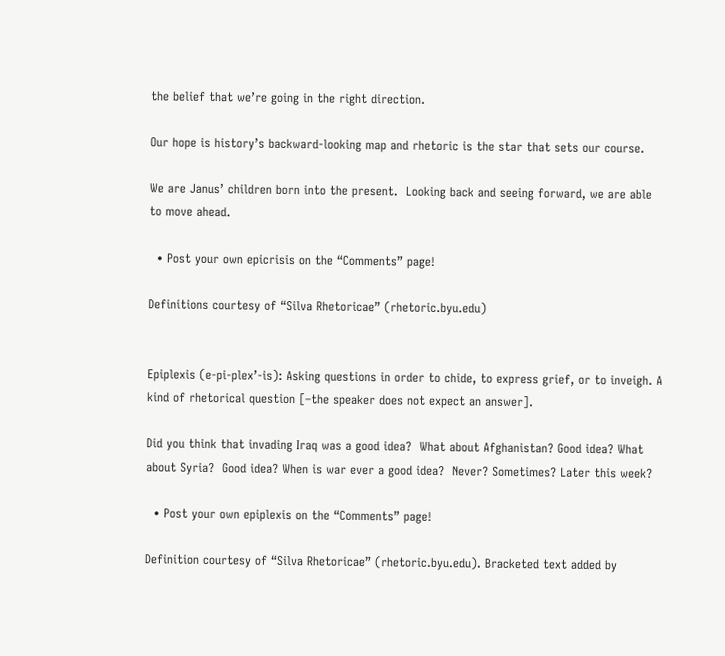the belief that we’re going in the right direction.

Our hope is history’s backward-looking map and rhetoric is the star that sets our course.

We are Janus’ children born into the present.  Looking back and seeing forward, we are able to move ahead.

  • Post your own epicrisis on the “Comments” page!

Definitions courtesy of “Silva Rhetoricae” (rhetoric.byu.edu)


Epiplexis (e-pi-plex’-is): Asking questions in order to chide, to express grief, or to inveigh. A kind of rhetorical question [–the speaker does not expect an answer].

Did you think that invading Iraq was a good idea?  What about Afghanistan? Good idea? What about Syria?  Good idea? When is war ever a good idea?  Never? Sometimes? Later this week?

  • Post your own epiplexis on the “Comments” page!

Definition courtesy of “Silva Rhetoricae” (rhetoric.byu.edu). Bracketed text added by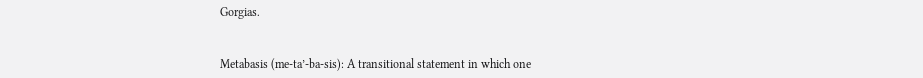Gorgias.


Metabasis (me-ta’-ba-sis): A transitional statement in which one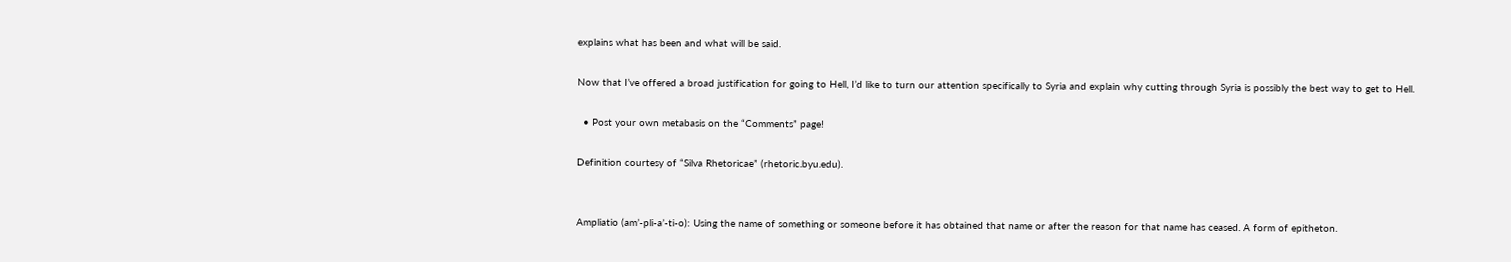explains what has been and what will be said.

Now that I’ve offered a broad justification for going to Hell, I’d like to turn our attention specifically to Syria and explain why cutting through Syria is possibly the best way to get to Hell.

  • Post your own metabasis on the “Comments” page!

Definition courtesy of “Silva Rhetoricae” (rhetoric.byu.edu).


Ampliatio (am’-pli-a’-ti-o): Using the name of something or someone before it has obtained that name or after the reason for that name has ceased. A form of epitheton.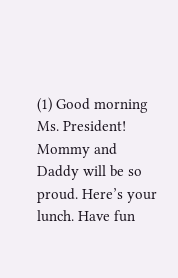(1) Good morning Ms. President! Mommy and Daddy will be so proud. Here’s your lunch. Have fun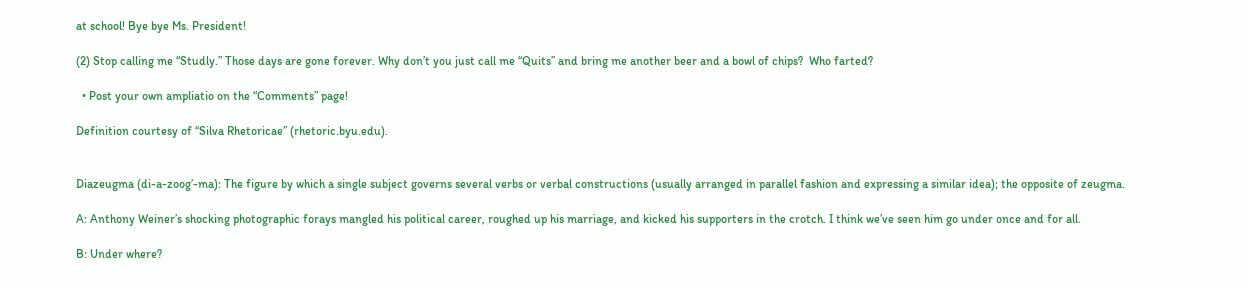at school! Bye bye Ms. President!

(2) Stop calling me “Studly.” Those days are gone forever. Why don’t you just call me “Quits” and bring me another beer and a bowl of chips?  Who farted?

  • Post your own ampliatio on the “Comments” page!

Definition courtesy of “Silva Rhetoricae” (rhetoric.byu.edu).


Diazeugma (di-a-zoog’-ma): The figure by which a single subject governs several verbs or verbal constructions (usually arranged in parallel fashion and expressing a similar idea); the opposite of zeugma.

A: Anthony Weiner’s shocking photographic forays mangled his political career, roughed up his marriage, and kicked his supporters in the crotch. I think we’ve seen him go under once and for all.

B: Under where?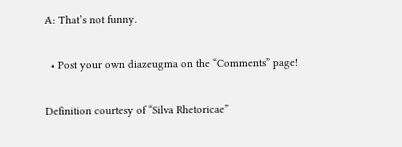A: That’s not funny.

  • Post your own diazeugma on the “Comments” page!

Definition courtesy of “Silva Rhetoricae”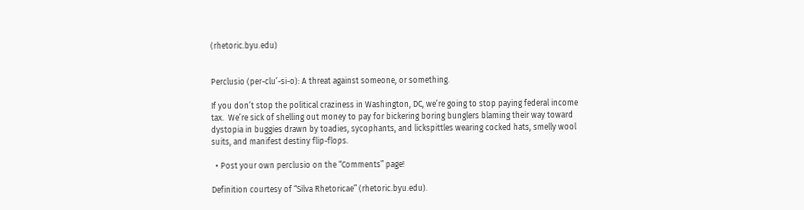(rhetoric.byu.edu)


Perclusio (per-clu’-si-o): A threat against someone, or something.

If you don’t stop the political craziness in Washington, DC, we’re going to stop paying federal income tax.  We’re sick of shelling out money to pay for bickering boring bunglers blaming their way toward dystopia in buggies drawn by toadies, sycophants, and lickspittles wearing cocked hats, smelly wool suits, and manifest destiny flip-flops.

  • Post your own perclusio on the “Comments” page!

Definition courtesy of “Silva Rhetoricae” (rhetoric.byu.edu).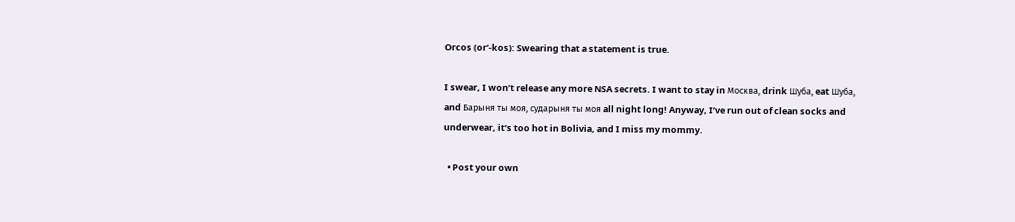Orcos (or’-kos): Swearing that a statement is true.

I swear, I won’t release any more NSA secrets. I want to stay in Москва, drink Шуба, eat Шуба, and Барыня ты моя, сударыня ты моя all night long! Anyway, I’ve run out of clean socks and underwear, it’s too hot in Bolivia, and I miss my mommy.

  • Post your own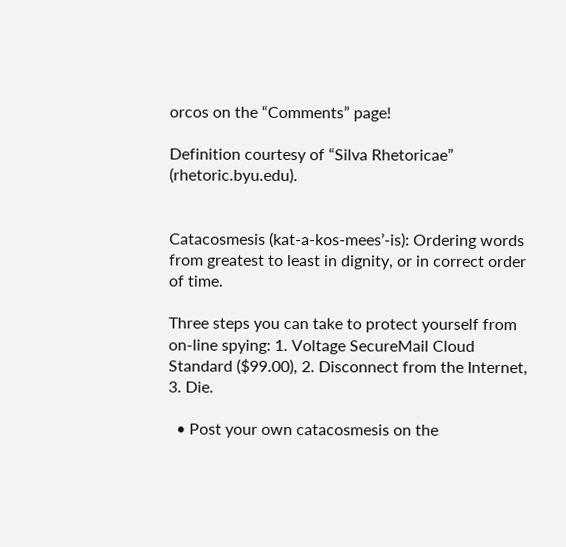orcos on the “Comments” page!

Definition courtesy of “Silva Rhetoricae” (rhetoric.byu.edu).


Catacosmesis (kat-a-kos-mees’-is): Ordering words from greatest to least in dignity, or in correct order of time.

Three steps you can take to protect yourself from on-line spying: 1. Voltage SecureMail Cloud Standard ($99.00), 2. Disconnect from the Internet, 3. Die.

  • Post your own catacosmesis on the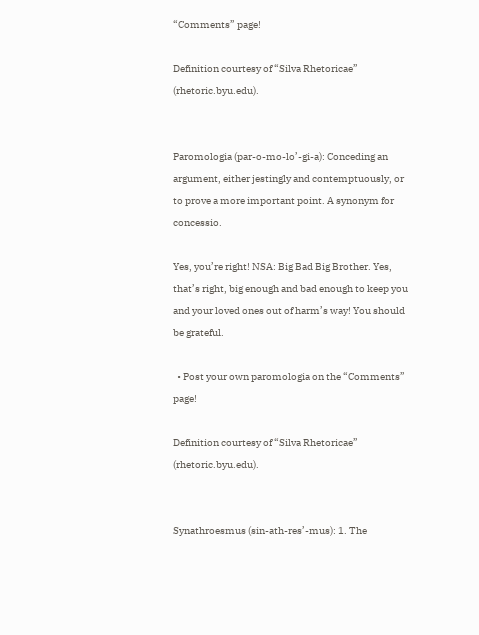“Comments” page!

Definition courtesy of “Silva Rhetoricae” (rhetoric.byu.edu).


Paromologia (par-o-mo-lo’-gi-a): Conceding an argument, either jestingly and contemptuously, or to prove a more important point. A synonym for concessio.

Yes, you’re right! NSA: Big Bad Big Brother. Yes, that’s right, big enough and bad enough to keep you and your loved ones out of harm’s way! You should be grateful.

  • Post your own paromologia on the “Comments” page!

Definition courtesy of “Silva Rhetoricae” (rhetoric.byu.edu).


Synathroesmus (sin-ath-res’-mus): 1. The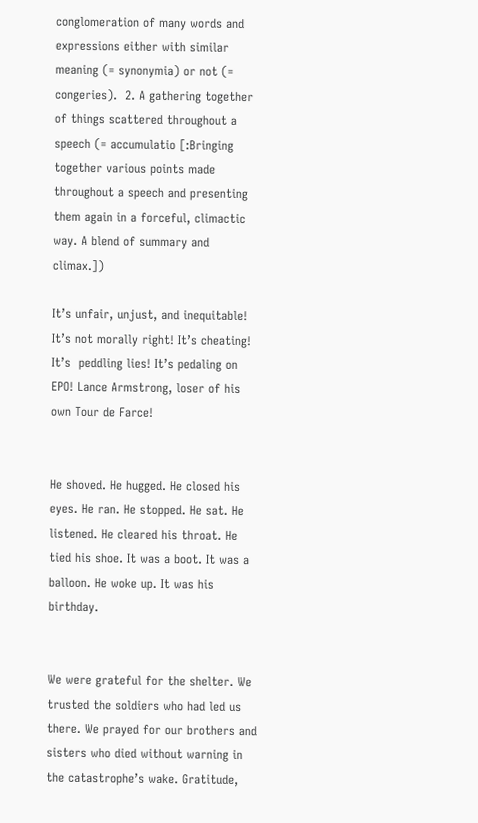conglomeration of many words and expressions either with similar meaning (= synonymia) or not (= congeries).  2. A gathering together of things scattered throughout a speech (= accumulatio [:Bringing together various points made throughout a speech and presenting them again in a forceful, climactic way. A blend of summary and climax.])

It’s unfair, unjust, and inequitable! It’s not morally right! It’s cheating! It’s  peddling lies! It’s pedaling on EPO! Lance Armstrong, loser of his own Tour de Farce!


He shoved. He hugged. He closed his eyes. He ran. He stopped. He sat. He listened. He cleared his throat. He tied his shoe. It was a boot. It was a balloon. He woke up. It was his birthday.


We were grateful for the shelter. We trusted the soldiers who had led us there. We prayed for our brothers and sisters who died without warning in the catastrophe’s wake. Gratitude,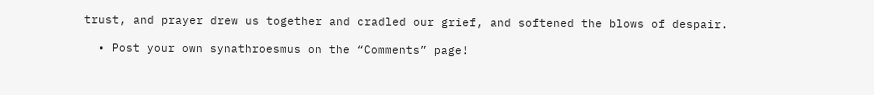trust, and prayer drew us together and cradled our grief, and softened the blows of despair.

  • Post your own synathroesmus on the “Comments” page!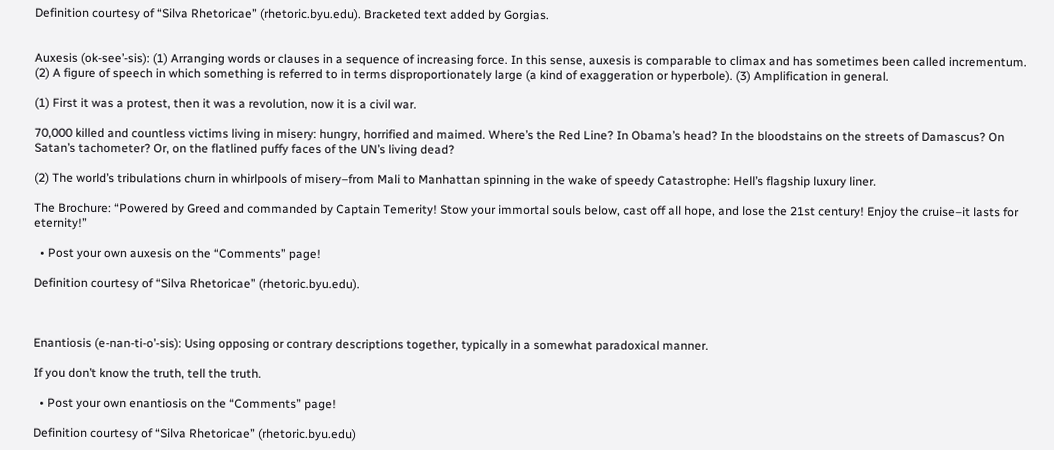Definition courtesy of “Silva Rhetoricae” (rhetoric.byu.edu). Bracketed text added by Gorgias.


Auxesis (ok-see’-sis): (1) Arranging words or clauses in a sequence of increasing force. In this sense, auxesis is comparable to climax and has sometimes been called incrementum.  (2) A figure of speech in which something is referred to in terms disproportionately large (a kind of exaggeration or hyperbole). (3) Amplification in general.

(1) First it was a protest, then it was a revolution, now it is a civil war.

70,000 killed and countless victims living in misery: hungry, horrified and maimed. Where’s the Red Line? In Obama’s head? In the bloodstains on the streets of Damascus? On Satan’s tachometer? Or, on the flatlined puffy faces of the UN’s living dead?

(2) The world’s tribulations churn in whirlpools of misery–from Mali to Manhattan spinning in the wake of speedy Catastrophe: Hell’s flagship luxury liner.

The Brochure: “Powered by Greed and commanded by Captain Temerity! Stow your immortal souls below, cast off all hope, and lose the 21st century! Enjoy the cruise–it lasts for eternity!”

  • Post your own auxesis on the “Comments” page!

Definition courtesy of “Silva Rhetoricae” (rhetoric.byu.edu).



Enantiosis (e-nan-ti-o’-sis): Using opposing or contrary descriptions together, typically in a somewhat paradoxical manner.

If you don’t know the truth, tell the truth.

  • Post your own enantiosis on the “Comments” page!

Definition courtesy of “Silva Rhetoricae” (rhetoric.byu.edu)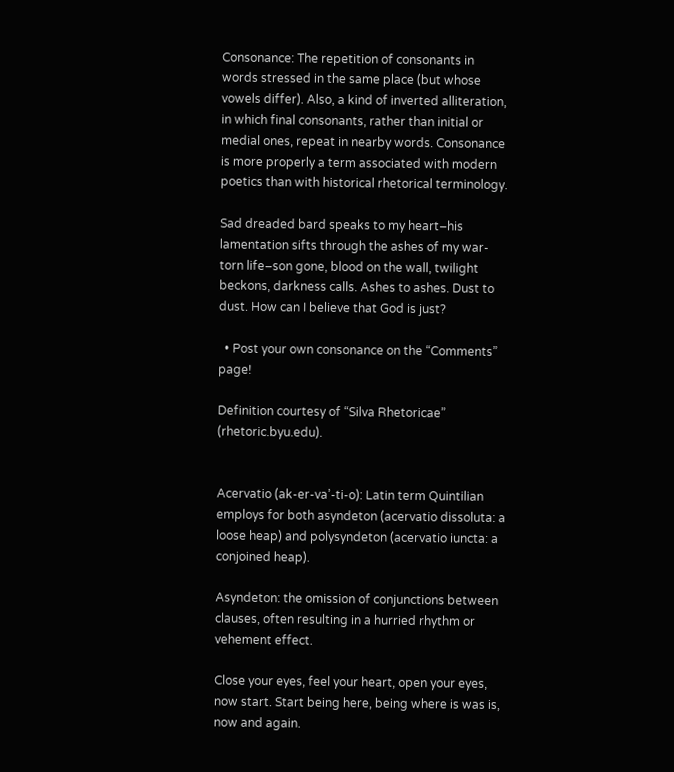Consonance: The repetition of consonants in words stressed in the same place (but whose vowels differ). Also, a kind of inverted alliteration, in which final consonants, rather than initial or medial ones, repeat in nearby words. Consonance is more properly a term associated with modern poetics than with historical rhetorical terminology.

Sad dreaded bard speaks to my heart–his lamentation sifts through the ashes of my war-torn life–son gone, blood on the wall, twilight beckons, darkness calls. Ashes to ashes. Dust to dust. How can I believe that God is just?

  • Post your own consonance on the “Comments” page!

Definition courtesy of “Silva Rhetoricae” (rhetoric.byu.edu).


Acervatio (ak-er-va’-ti-o): Latin term Quintilian employs for both asyndeton (acervatio dissoluta: a loose heap) and polysyndeton (acervatio iuncta: a conjoined heap).

Asyndeton: the omission of conjunctions between clauses, often resulting in a hurried rhythm or vehement effect.

Close your eyes, feel your heart, open your eyes, now start. Start being here, being where is was is, now and again.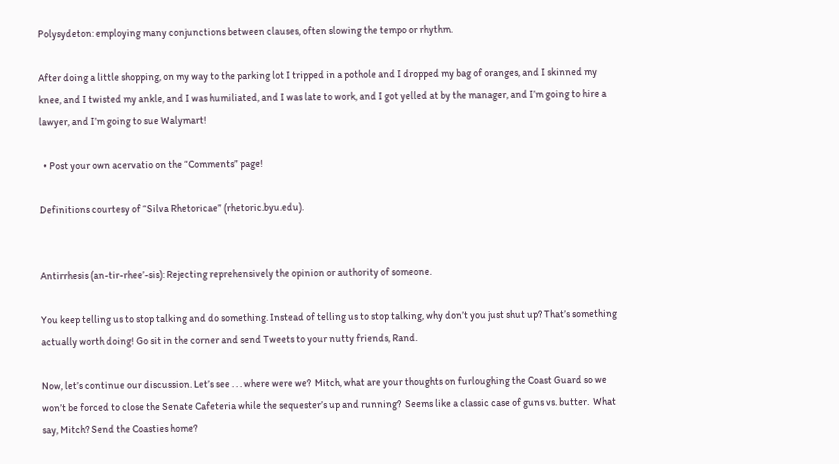Polysydeton: employing many conjunctions between clauses, often slowing the tempo or rhythm.

After doing a little shopping, on my way to the parking lot I tripped in a pothole and I dropped my bag of oranges, and I skinned my knee, and I twisted my ankle, and I was humiliated, and I was late to work, and I got yelled at by the manager, and I’m going to hire a lawyer, and I’m going to sue Walymart!

  • Post your own acervatio on the “Comments” page!

Definitions courtesy of “Silva Rhetoricae” (rhetoric.byu.edu).


Antirrhesis (an-tir-rhee’-sis): Rejecting reprehensively the opinion or authority of someone.

You keep telling us to stop talking and do something. Instead of telling us to stop talking, why don’t you just shut up? That’s something actually worth doing! Go sit in the corner and send Tweets to your nutty friends, Rand.

Now, let’s continue our discussion. Let’s see . . . where were we?  Mitch, what are your thoughts on furloughing the Coast Guard so we won’t be forced to close the Senate Cafeteria while the sequester’s up and running?  Seems like a classic case of guns vs. butter.  What say, Mitch? Send the Coasties home?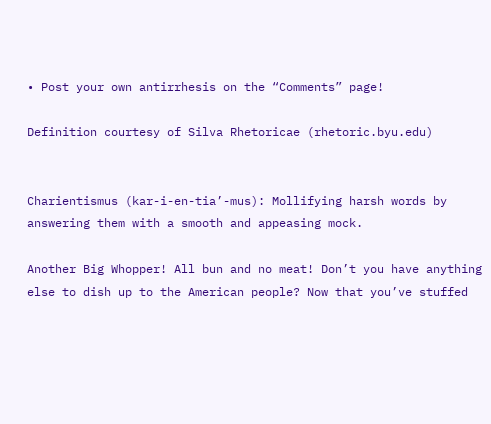• Post your own antirrhesis on the “Comments” page!

Definition courtesy of Silva Rhetoricae (rhetoric.byu.edu)


Charientismus (kar-i-en-tia’-mus): Mollifying harsh words by answering them with a smooth and appeasing mock.

Another Big Whopper! All bun and no meat! Don’t you have anything else to dish up to the American people? Now that you’ve stuffed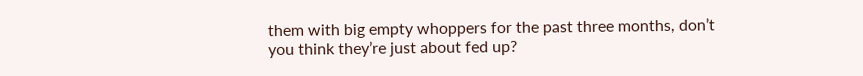them with big empty whoppers for the past three months, don’t you think they’re just about fed up?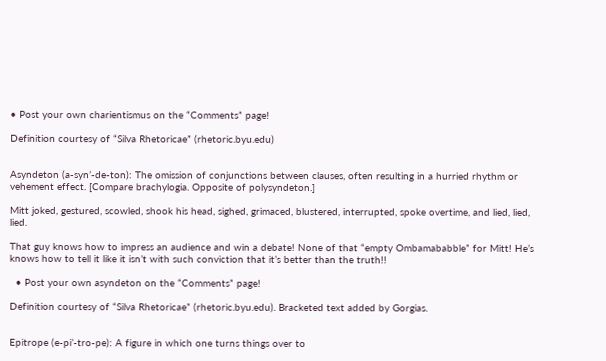• Post your own charientismus on the “Comments” page!

Definition courtesy of “Silva Rhetoricae” (rhetoric.byu.edu)


Asyndeton (a-syn’-de-ton): The omission of conjunctions between clauses, often resulting in a hurried rhythm or vehement effect. [Compare brachylogia. Opposite of polysyndeton.]

Mitt joked, gestured, scowled, shook his head, sighed, grimaced, blustered, interrupted, spoke overtime, and lied, lied, lied.

That guy knows how to impress an audience and win a debate! None of that “empty Ombamababble” for Mitt! He’s knows how to tell it like it isn’t with such conviction that it’s better than the truth!!

  • Post your own asyndeton on the “Comments” page!

Definition courtesy of “Silva Rhetoricae” (rhetoric.byu.edu). Bracketed text added by Gorgias.


Epitrope (e-pi’-tro-pe): A figure in which one turns things over to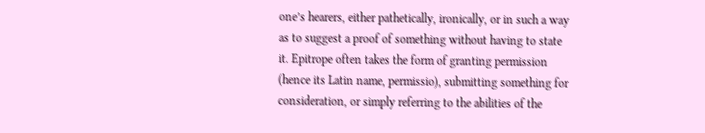one’s hearers, either pathetically, ironically, or in such a way as to suggest a proof of something without having to state it. Epitrope often takes the form of granting permission (hence its Latin name, permissio), submitting something for consideration, or simply referring to the abilities of the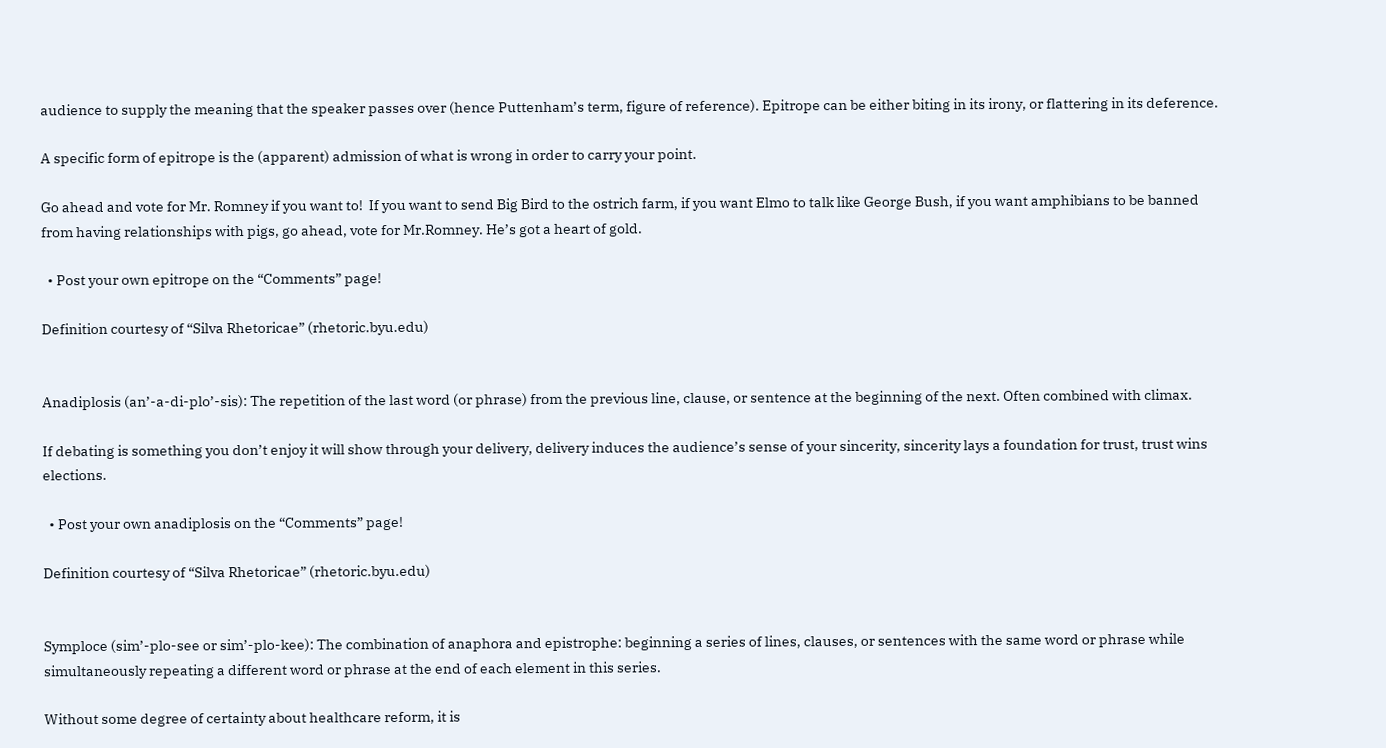audience to supply the meaning that the speaker passes over (hence Puttenham’s term, figure of reference). Epitrope can be either biting in its irony, or flattering in its deference.

A specific form of epitrope is the (apparent) admission of what is wrong in order to carry your point.

Go ahead and vote for Mr. Romney if you want to!  If you want to send Big Bird to the ostrich farm, if you want Elmo to talk like George Bush, if you want amphibians to be banned from having relationships with pigs, go ahead, vote for Mr.Romney. He’s got a heart of gold.

  • Post your own epitrope on the “Comments” page!

Definition courtesy of “Silva Rhetoricae” (rhetoric.byu.edu)


Anadiplosis (an’-a-di-plo’-sis): The repetition of the last word (or phrase) from the previous line, clause, or sentence at the beginning of the next. Often combined with climax.

If debating is something you don’t enjoy it will show through your delivery, delivery induces the audience’s sense of your sincerity, sincerity lays a foundation for trust, trust wins elections.

  • Post your own anadiplosis on the “Comments” page!

Definition courtesy of “Silva Rhetoricae” (rhetoric.byu.edu)


Symploce (sim’-plo-see or sim’-plo-kee): The combination of anaphora and epistrophe: beginning a series of lines, clauses, or sentences with the same word or phrase while simultaneously repeating a different word or phrase at the end of each element in this series.

Without some degree of certainty about healthcare reform, it is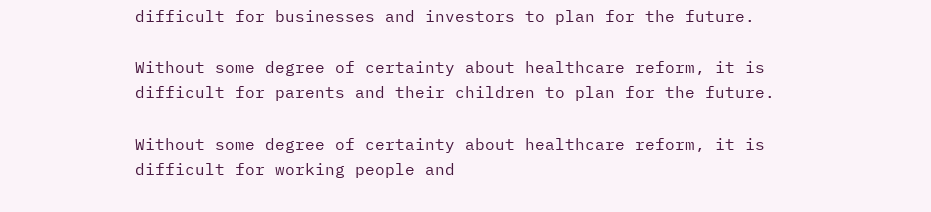difficult for businesses and investors to plan for the future.

Without some degree of certainty about healthcare reform, it is difficult for parents and their children to plan for the future.

Without some degree of certainty about healthcare reform, it is difficult for working people and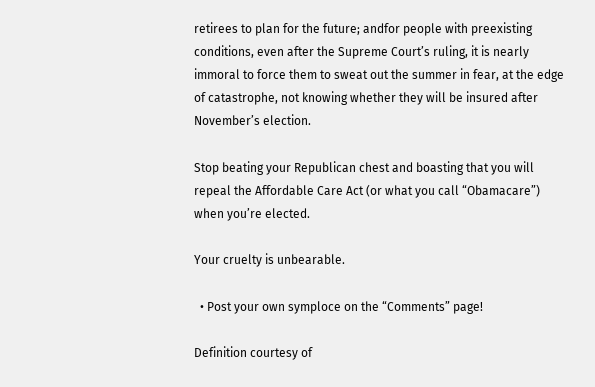retirees to plan for the future; andfor people with preexisting conditions, even after the Supreme Court’s ruling, it is nearly immoral to force them to sweat out the summer in fear, at the edge of catastrophe, not knowing whether they will be insured after November’s election.

Stop beating your Republican chest and boasting that you will repeal the Affordable Care Act (or what you call “Obamacare”) when you’re elected.

Your cruelty is unbearable.

  • Post your own symploce on the “Comments” page!

Definition courtesy of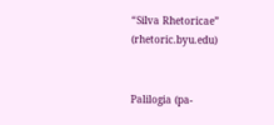“Silva Rhetoricae” (rhetoric.byu.edu)


Palilogia (pa-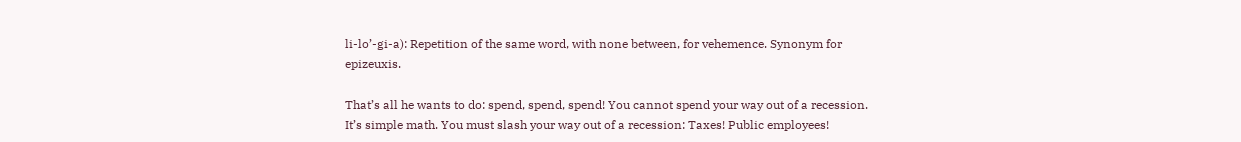li-lo’-gi-a): Repetition of the same word, with none between, for vehemence. Synonym for epizeuxis.

That’s all he wants to do: spend, spend, spend! You cannot spend your way out of a recession. It’s simple math. You must slash your way out of a recession: Taxes! Public employees!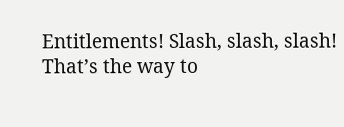Entitlements! Slash, slash, slash! That’s the way to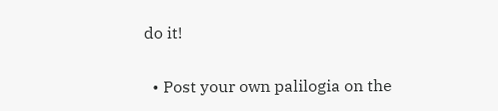do it!

  • Post your own palilogia on the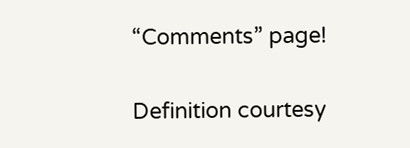“Comments” page!

Definition courtesy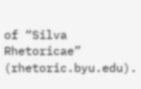of “Silva Rhetoricae” (rhetoric.byu.edu).